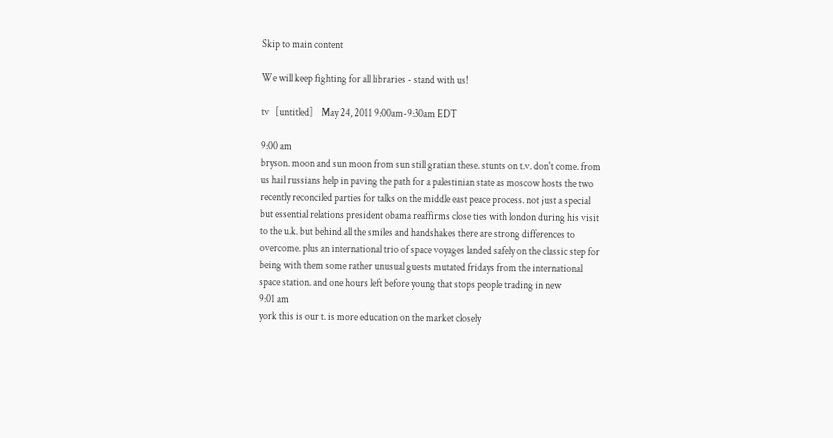Skip to main content

We will keep fighting for all libraries - stand with us!

tv   [untitled]    May 24, 2011 9:00am-9:30am EDT

9:00 am
bryson. moon and sun moon from sun still gratian these. stunts on t.v. don't come. from us hail russians help in paving the path for a palestinian state as moscow hosts the two recently reconciled parties for talks on the middle east peace process. not just a special but essential relations president obama reaffirms close ties with london during his visit to the u.k. but behind all the smiles and handshakes there are strong differences to overcome. plus an international trio of space voyages landed safely on the classic step for being with them some rather unusual guests mutated fridays from the international space station. and one hours left before young that stops people trading in new
9:01 am
york this is our t. is more education on the market closely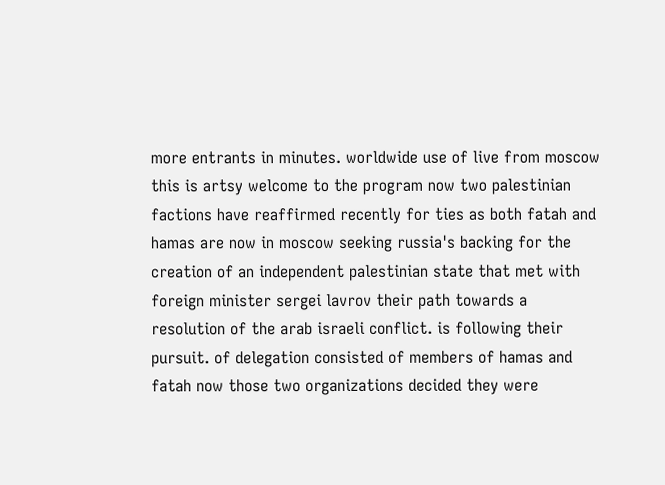more entrants in minutes. worldwide use of live from moscow this is artsy welcome to the program now two palestinian factions have reaffirmed recently for ties as both fatah and hamas are now in moscow seeking russia's backing for the creation of an independent palestinian state that met with foreign minister sergei lavrov their path towards a resolution of the arab israeli conflict. is following their pursuit. of delegation consisted of members of hamas and fatah now those two organizations decided they were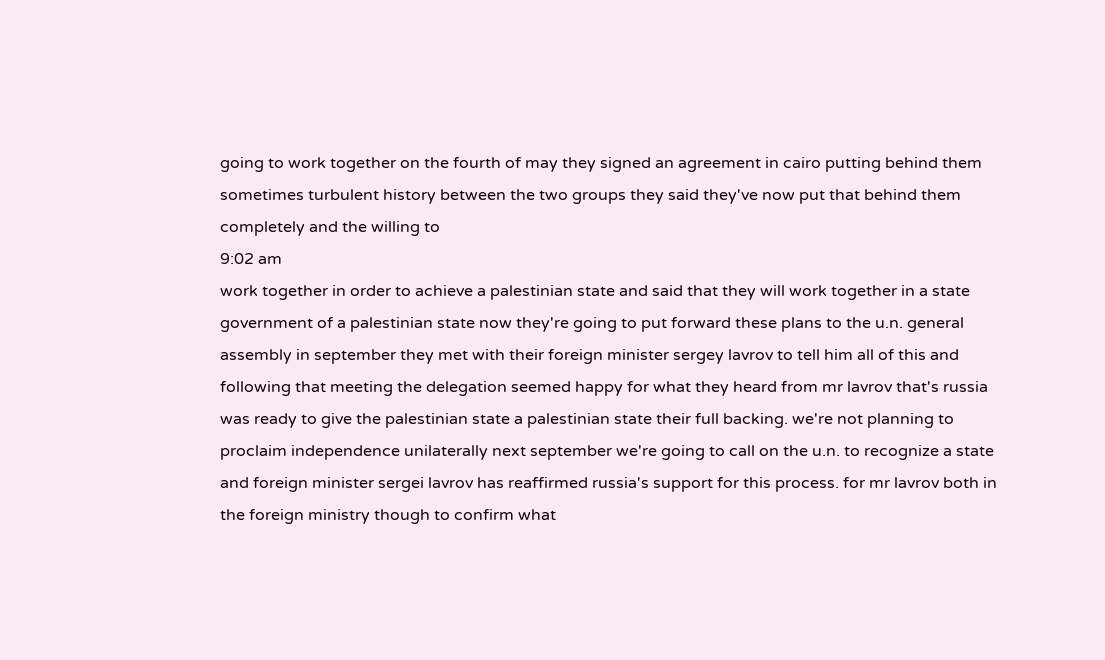going to work together on the fourth of may they signed an agreement in cairo putting behind them sometimes turbulent history between the two groups they said they've now put that behind them completely and the willing to
9:02 am
work together in order to achieve a palestinian state and said that they will work together in a state government of a palestinian state now they're going to put forward these plans to the u.n. general assembly in september they met with their foreign minister sergey lavrov to tell him all of this and following that meeting the delegation seemed happy for what they heard from mr lavrov that's russia was ready to give the palestinian state a palestinian state their full backing. we're not planning to proclaim independence unilaterally next september we're going to call on the u.n. to recognize a state and foreign minister sergei lavrov has reaffirmed russia's support for this process. for mr lavrov both in the foreign ministry though to confirm what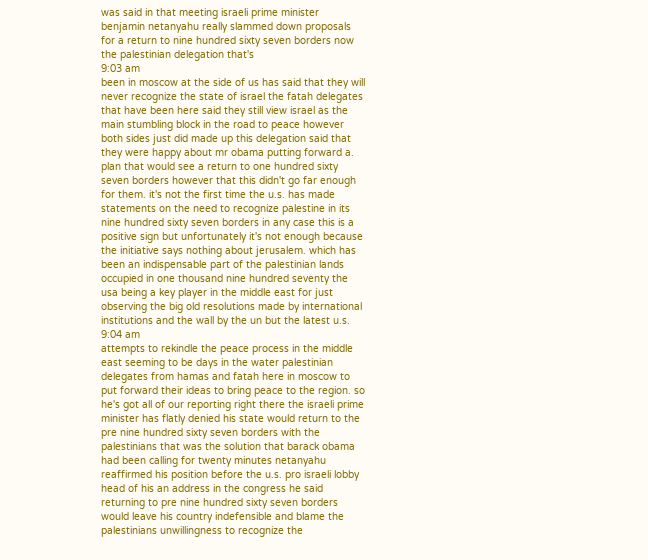was said in that meeting israeli prime minister benjamin netanyahu really slammed down proposals for a return to nine hundred sixty seven borders now the palestinian delegation that's
9:03 am
been in moscow at the side of us has said that they will never recognize the state of israel the fatah delegates that have been here said they still view israel as the main stumbling block in the road to peace however both sides just did made up this delegation said that they were happy about mr obama putting forward a. plan that would see a return to one hundred sixty seven borders however that this didn't go far enough for them. it's not the first time the u.s. has made statements on the need to recognize palestine in its nine hundred sixty seven borders in any case this is a positive sign but unfortunately it's not enough because the initiative says nothing about jerusalem. which has been an indispensable part of the palestinian lands occupied in one thousand nine hundred seventy the usa being a key player in the middle east for just observing the big old resolutions made by international institutions and the wall by the un but the latest u.s.
9:04 am
attempts to rekindle the peace process in the middle east seeming to be days in the water palestinian delegates from hamas and fatah here in moscow to put forward their ideas to bring peace to the region. so he's got all of our reporting right there the israeli prime minister has flatly denied his state would return to the pre nine hundred sixty seven borders with the palestinians that was the solution that barack obama had been calling for twenty minutes netanyahu reaffirmed his position before the u.s. pro israeli lobby head of his an address in the congress he said returning to pre nine hundred sixty seven borders would leave his country indefensible and blame the palestinians unwillingness to recognize the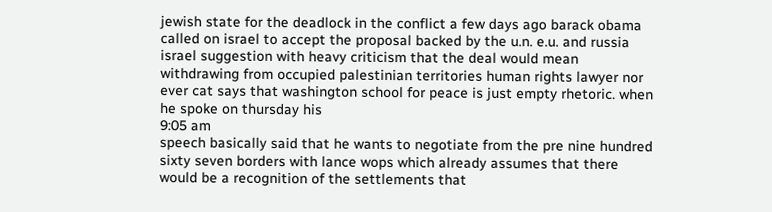jewish state for the deadlock in the conflict a few days ago barack obama called on israel to accept the proposal backed by the u.n. e.u. and russia israel suggestion with heavy criticism that the deal would mean withdrawing from occupied palestinian territories human rights lawyer nor ever cat says that washington school for peace is just empty rhetoric. when he spoke on thursday his
9:05 am
speech basically said that he wants to negotiate from the pre nine hundred sixty seven borders with lance wops which already assumes that there would be a recognition of the settlements that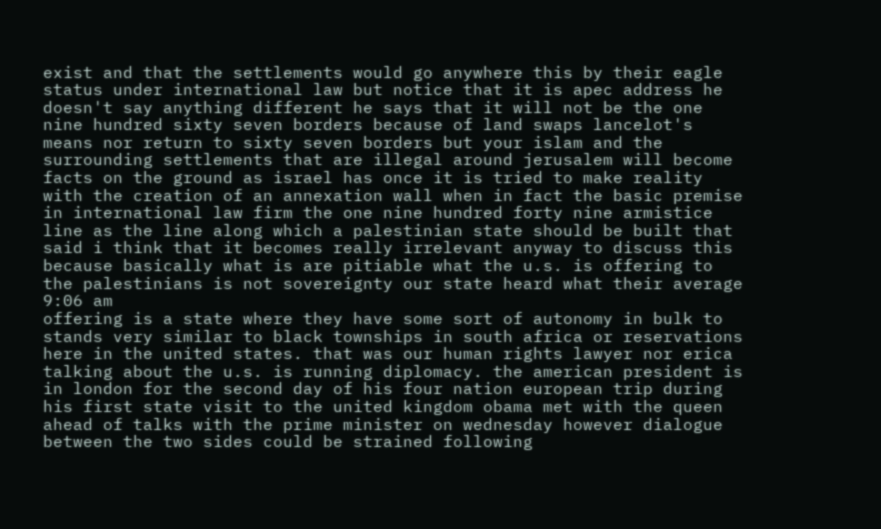exist and that the settlements would go anywhere this by their eagle status under international law but notice that it is apec address he doesn't say anything different he says that it will not be the one nine hundred sixty seven borders because of land swaps lancelot's means nor return to sixty seven borders but your islam and the surrounding settlements that are illegal around jerusalem will become facts on the ground as israel has once it is tried to make reality with the creation of an annexation wall when in fact the basic premise in international law firm the one nine hundred forty nine armistice line as the line along which a palestinian state should be built that said i think that it becomes really irrelevant anyway to discuss this because basically what is are pitiable what the u.s. is offering to the palestinians is not sovereignty our state heard what their average
9:06 am
offering is a state where they have some sort of autonomy in bulk to stands very similar to black townships in south africa or reservations here in the united states. that was our human rights lawyer nor erica talking about the u.s. is running diplomacy. the american president is in london for the second day of his four nation european trip during his first state visit to the united kingdom obama met with the queen ahead of talks with the prime minister on wednesday however dialogue between the two sides could be strained following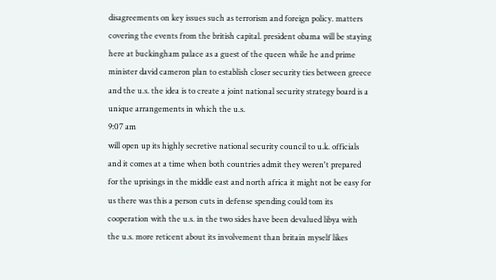disagreements on key issues such as terrorism and foreign policy. matters covering the events from the british capital. president obama will be staying here at buckingham palace as a guest of the queen while he and prime minister david cameron plan to establish closer security ties between greece and the u.s. the idea is to create a joint national security strategy board is a unique arrangements in which the u.s.
9:07 am
will open up its highly secretive national security council to u.k. officials and it comes at a time when both countries admit they weren't prepared for the uprisings in the middle east and north africa it might not be easy for us there was this a person cuts in defense spending could tom its cooperation with the u.s. in the two sides have been devalued libya with the u.s. more reticent about its involvement than britain myself likes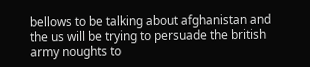bellows to be talking about afghanistan and the us will be trying to persuade the british army noughts to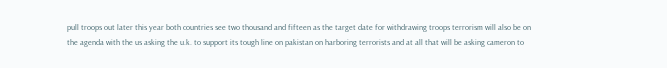pull troops out later this year both countries see two thousand and fifteen as the target date for withdrawing troops terrorism will also be on the agenda with the us asking the u.k. to support its tough line on pakistan on harboring terrorists and at all that will be asking cameron to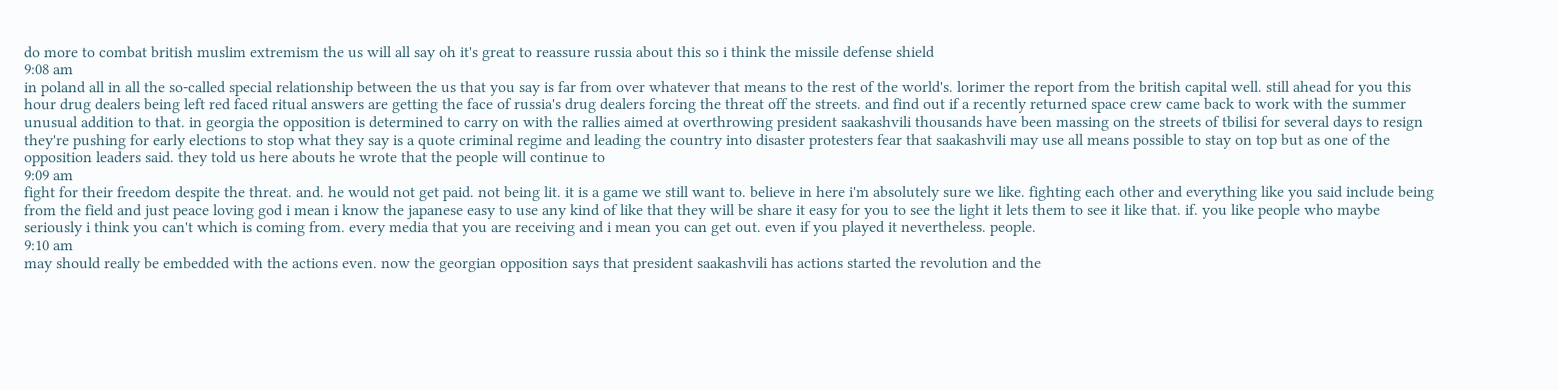do more to combat british muslim extremism the us will all say oh it's great to reassure russia about this so i think the missile defense shield
9:08 am
in poland all in all the so-called special relationship between the us that you say is far from over whatever that means to the rest of the world's. lorimer the report from the british capital well. still ahead for you this hour drug dealers being left red faced ritual answers are getting the face of russia's drug dealers forcing the threat off the streets. and find out if a recently returned space crew came back to work with the summer unusual addition to that. in georgia the opposition is determined to carry on with the rallies aimed at overthrowing president saakashvili thousands have been massing on the streets of tbilisi for several days to resign they're pushing for early elections to stop what they say is a quote criminal regime and leading the country into disaster protesters fear that saakashvili may use all means possible to stay on top but as one of the opposition leaders said. they told us here abouts he wrote that the people will continue to
9:09 am
fight for their freedom despite the threat. and. he would not get paid. not being lit. it is a game we still want to. believe in here i'm absolutely sure we like. fighting each other and everything like you said include being from the field and just peace loving god i mean i know the japanese easy to use any kind of like that they will be share it easy for you to see the light it lets them to see it like that. if. you like people who maybe seriously i think you can't which is coming from. every media that you are receiving and i mean you can get out. even if you played it nevertheless. people.
9:10 am
may should really be embedded with the actions even. now the georgian opposition says that president saakashvili has actions started the revolution and the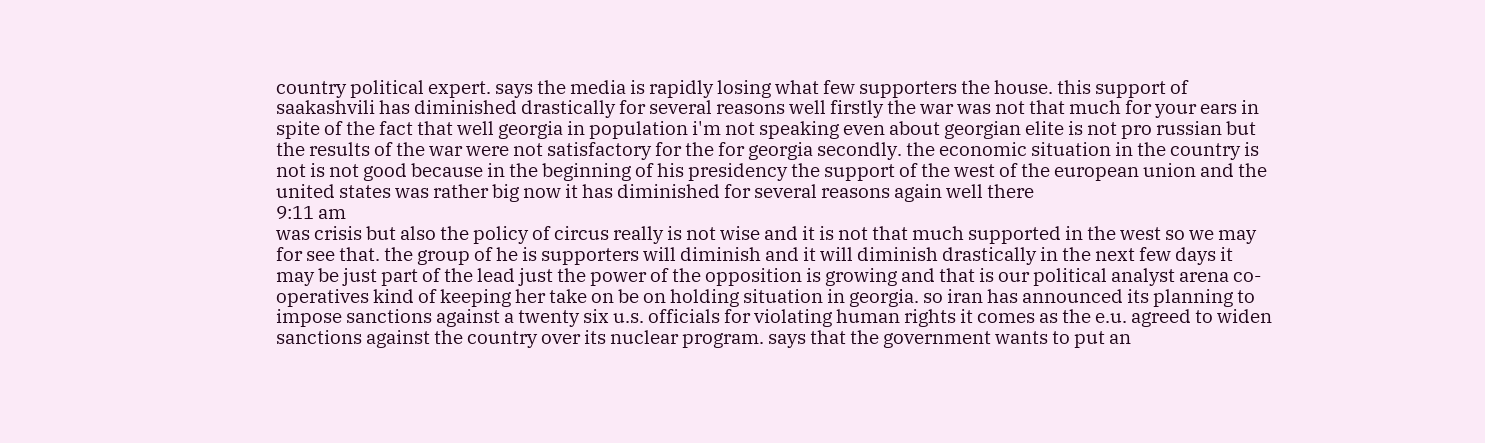country political expert. says the media is rapidly losing what few supporters the house. this support of saakashvili has diminished drastically for several reasons well firstly the war was not that much for your ears in spite of the fact that well georgia in population i'm not speaking even about georgian elite is not pro russian but the results of the war were not satisfactory for the for georgia secondly. the economic situation in the country is not is not good because in the beginning of his presidency the support of the west of the european union and the united states was rather big now it has diminished for several reasons again well there
9:11 am
was crisis but also the policy of circus really is not wise and it is not that much supported in the west so we may for see that. the group of he is supporters will diminish and it will diminish drastically in the next few days it may be just part of the lead just the power of the opposition is growing and that is our political analyst arena co-operatives kind of keeping her take on be on holding situation in georgia. so iran has announced its planning to impose sanctions against a twenty six u.s. officials for violating human rights it comes as the e.u. agreed to widen sanctions against the country over its nuclear program. says that the government wants to put an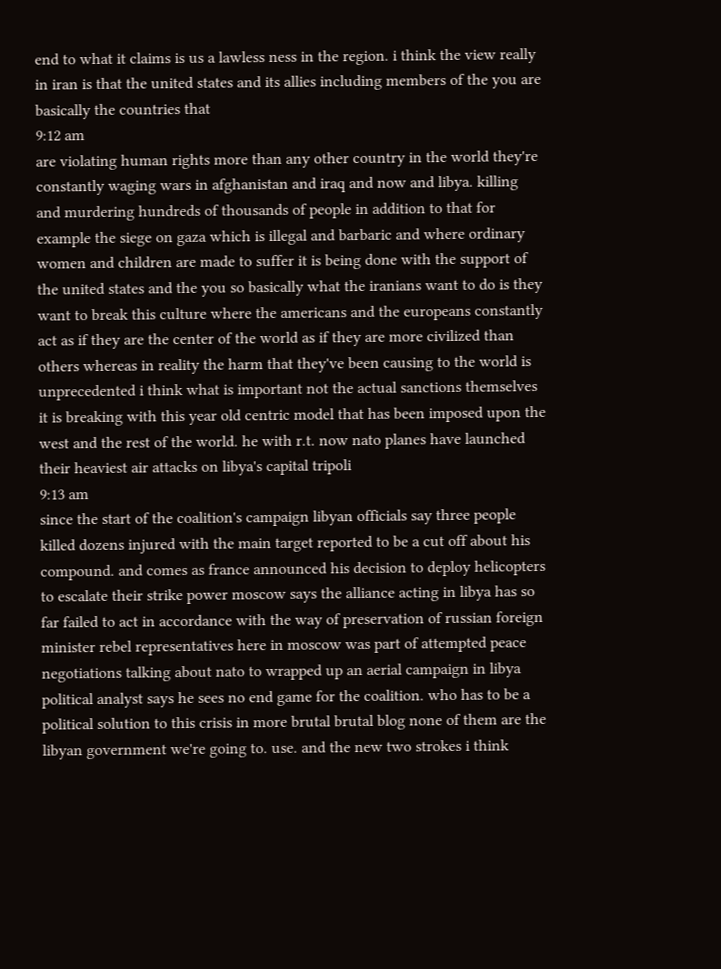end to what it claims is us a lawless ness in the region. i think the view really in iran is that the united states and its allies including members of the you are basically the countries that
9:12 am
are violating human rights more than any other country in the world they're constantly waging wars in afghanistan and iraq and now and libya. killing and murdering hundreds of thousands of people in addition to that for example the siege on gaza which is illegal and barbaric and where ordinary women and children are made to suffer it is being done with the support of the united states and the you so basically what the iranians want to do is they want to break this culture where the americans and the europeans constantly act as if they are the center of the world as if they are more civilized than others whereas in reality the harm that they've been causing to the world is unprecedented i think what is important not the actual sanctions themselves it is breaking with this year old centric model that has been imposed upon the west and the rest of the world. he with r.t. now nato planes have launched their heaviest air attacks on libya's capital tripoli
9:13 am
since the start of the coalition's campaign libyan officials say three people killed dozens injured with the main target reported to be a cut off about his compound. and comes as france announced his decision to deploy helicopters to escalate their strike power moscow says the alliance acting in libya has so far failed to act in accordance with the way of preservation of russian foreign minister rebel representatives here in moscow was part of attempted peace negotiations talking about nato to wrapped up an aerial campaign in libya political analyst says he sees no end game for the coalition. who has to be a political solution to this crisis in more brutal brutal blog none of them are the libyan government we're going to. use. and the new two strokes i think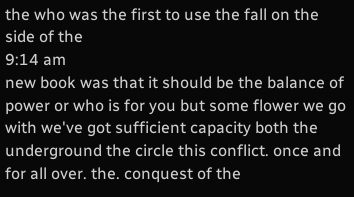the who was the first to use the fall on the side of the
9:14 am
new book was that it should be the balance of power or who is for you but some flower we go with we've got sufficient capacity both the underground the circle this conflict. once and for all over. the. conquest of the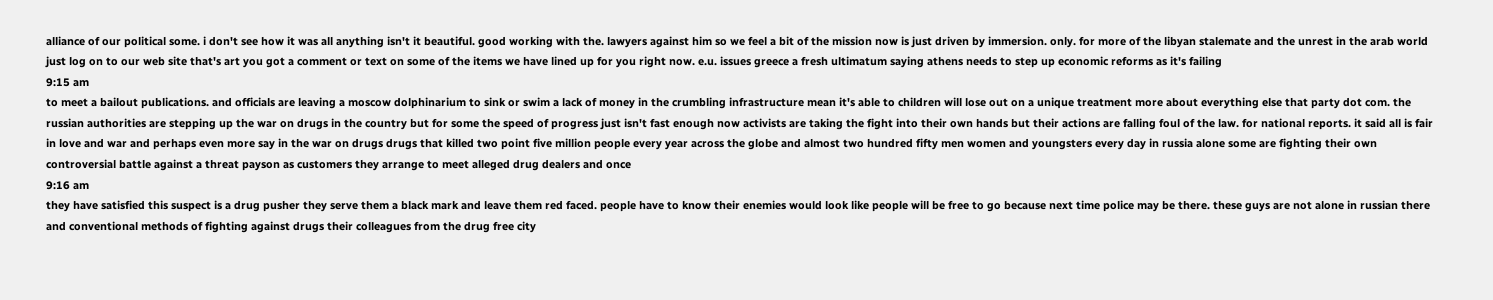alliance of our political some. i don't see how it was all anything isn't it beautiful. good working with the. lawyers against him so we feel a bit of the mission now is just driven by immersion. only. for more of the libyan stalemate and the unrest in the arab world just log on to our web site that's art you got a comment or text on some of the items we have lined up for you right now. e.u. issues greece a fresh ultimatum saying athens needs to step up economic reforms as it's failing
9:15 am
to meet a bailout publications. and officials are leaving a moscow dolphinarium to sink or swim a lack of money in the crumbling infrastructure mean it's able to children will lose out on a unique treatment more about everything else that party dot com. the russian authorities are stepping up the war on drugs in the country but for some the speed of progress just isn't fast enough now activists are taking the fight into their own hands but their actions are falling foul of the law. for national reports. it said all is fair in love and war and perhaps even more say in the war on drugs drugs that killed two point five million people every year across the globe and almost two hundred fifty men women and youngsters every day in russia alone some are fighting their own controversial battle against a threat payson as customers they arrange to meet alleged drug dealers and once
9:16 am
they have satisfied this suspect is a drug pusher they serve them a black mark and leave them red faced. people have to know their enemies would look like people will be free to go because next time police may be there. these guys are not alone in russian there and conventional methods of fighting against drugs their colleagues from the drug free city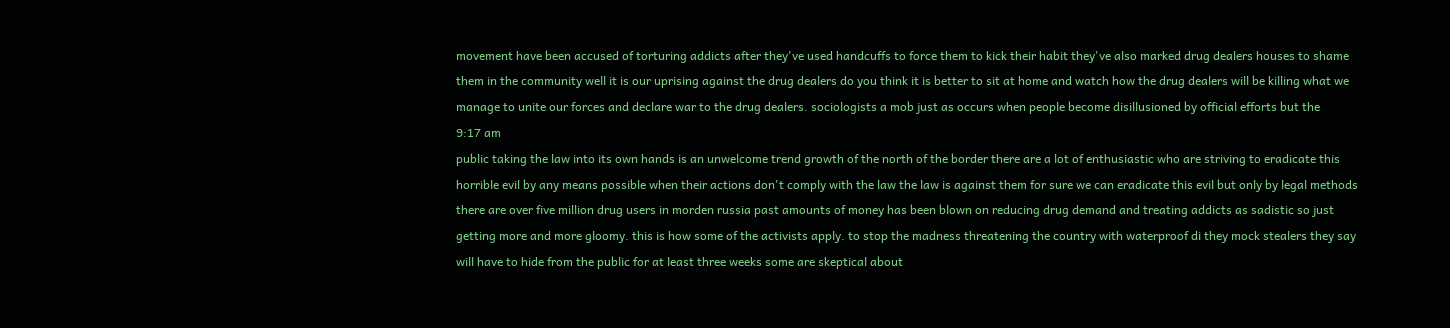movement have been accused of torturing addicts after they've used handcuffs to force them to kick their habit they've also marked drug dealers houses to shame them in the community well it is our uprising against the drug dealers do you think it is better to sit at home and watch how the drug dealers will be killing what we manage to unite our forces and declare war to the drug dealers. sociologists a mob just as occurs when people become disillusioned by official efforts but the
9:17 am
public taking the law into its own hands is an unwelcome trend growth of the north of the border there are a lot of enthusiastic who are striving to eradicate this horrible evil by any means possible when their actions don't comply with the law the law is against them for sure we can eradicate this evil but only by legal methods there are over five million drug users in morden russia past amounts of money has been blown on reducing drug demand and treating addicts as sadistic so just getting more and more gloomy. this is how some of the activists apply. to stop the madness threatening the country with waterproof di they mock stealers they say will have to hide from the public for at least three weeks some are skeptical about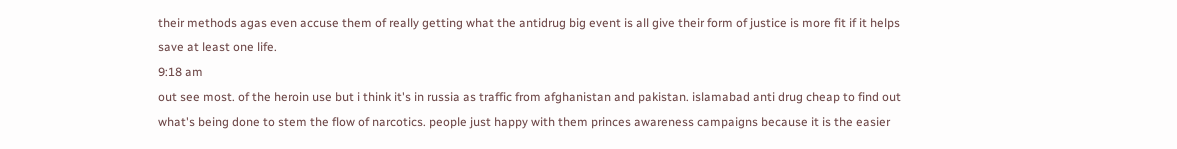their methods agas even accuse them of really getting what the antidrug big event is all give their form of justice is more fit if it helps save at least one life.
9:18 am
out see most. of the heroin use but i think it's in russia as traffic from afghanistan and pakistan. islamabad anti drug cheap to find out what's being done to stem the flow of narcotics. people just happy with them princes awareness campaigns because it is the easier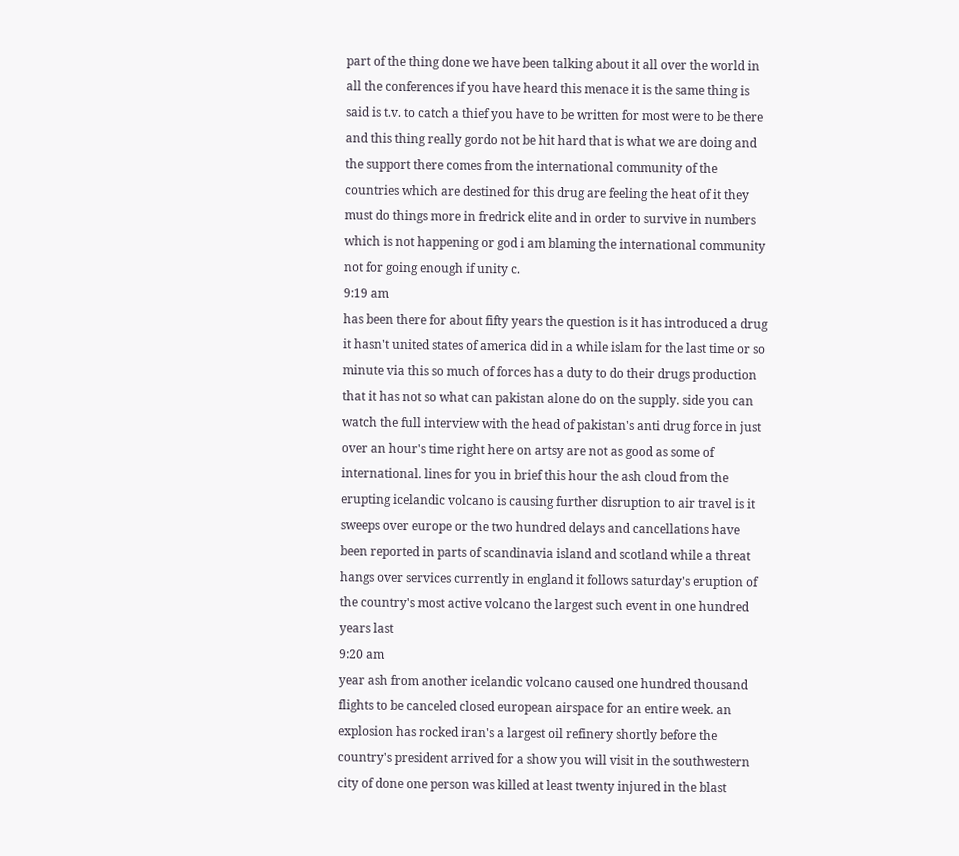part of the thing done we have been talking about it all over the world in all the conferences if you have heard this menace it is the same thing is said is t.v. to catch a thief you have to be written for most were to be there and this thing really gordo not be hit hard that is what we are doing and the support there comes from the international community of the countries which are destined for this drug are feeling the heat of it they must do things more in fredrick elite and in order to survive in numbers which is not happening or god i am blaming the international community not for going enough if unity c.
9:19 am
has been there for about fifty years the question is it has introduced a drug it hasn't united states of america did in a while islam for the last time or so minute via this so much of forces has a duty to do their drugs production that it has not so what can pakistan alone do on the supply. side you can watch the full interview with the head of pakistan's anti drug force in just over an hour's time right here on artsy are not as good as some of international. lines for you in brief this hour the ash cloud from the erupting icelandic volcano is causing further disruption to air travel is it sweeps over europe or the two hundred delays and cancellations have been reported in parts of scandinavia island and scotland while a threat hangs over services currently in england it follows saturday's eruption of the country's most active volcano the largest such event in one hundred years last
9:20 am
year ash from another icelandic volcano caused one hundred thousand flights to be canceled closed european airspace for an entire week. an explosion has rocked iran's a largest oil refinery shortly before the country's president arrived for a show you will visit in the southwestern city of done one person was killed at least twenty injured in the blast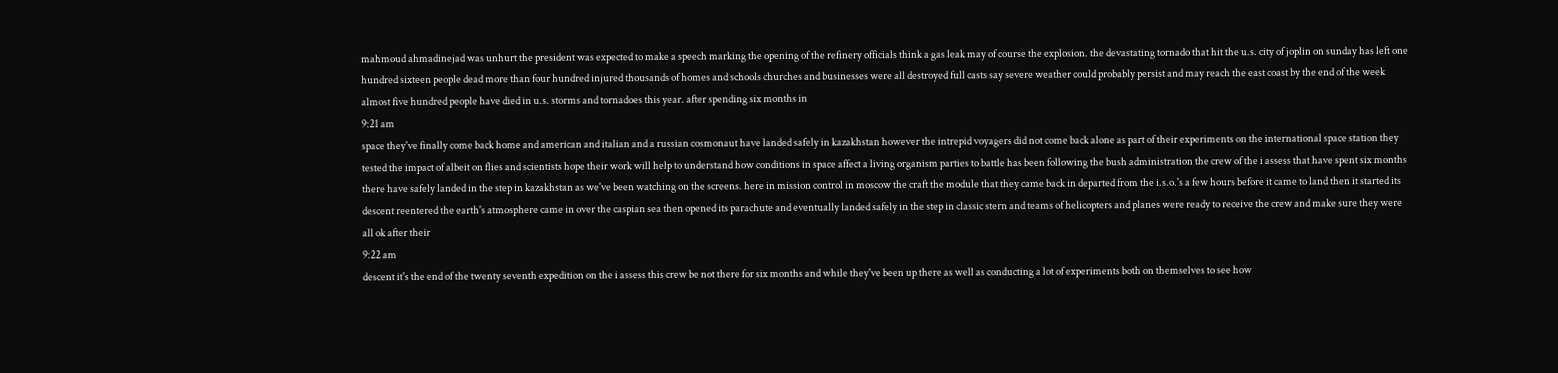mahmoud ahmadinejad was unhurt the president was expected to make a speech marking the opening of the refinery officials think a gas leak may of course the explosion. the devastating tornado that hit the u.s. city of joplin on sunday has left one hundred sixteen people dead more than four hundred injured thousands of homes and schools churches and businesses were all destroyed full casts say severe weather could probably persist and may reach the east coast by the end of the week almost five hundred people have died in u.s. storms and tornadoes this year. after spending six months in
9:21 am
space they've finally come back home and american and italian and a russian cosmonaut have landed safely in kazakhstan however the intrepid voyagers did not come back alone as part of their experiments on the international space station they tested the impact of albeit on flies and scientists hope their work will help to understand how conditions in space affect a living organism parties to battle has been following the bush administration the crew of the i assess that have spent six months there have safely landed in the step in kazakhstan as we've been watching on the screens. here in mission control in moscow the craft the module that they came back in departed from the i.s.o.'s a few hours before it came to land then it started its descent reentered the earth's atmosphere came in over the caspian sea then opened its parachute and eventually landed safely in the step in classic stern and teams of helicopters and planes were ready to receive the crew and make sure they were all ok after their
9:22 am
descent it's the end of the twenty seventh expedition on the i assess this crew be not there for six months and while they've been up there as well as conducting a lot of experiments both on themselves to see how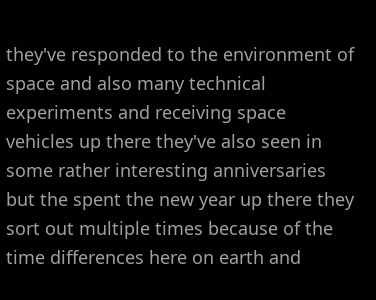they've responded to the environment of space and also many technical experiments and receiving space vehicles up there they've also seen in some rather interesting anniversaries but the spent the new year up there they sort out multiple times because of the time differences here on earth and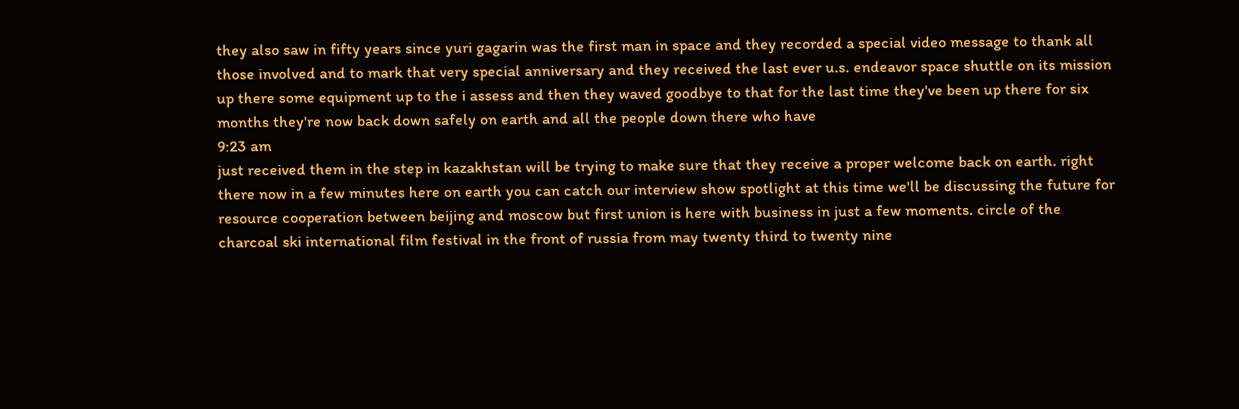they also saw in fifty years since yuri gagarin was the first man in space and they recorded a special video message to thank all those involved and to mark that very special anniversary and they received the last ever u.s. endeavor space shuttle on its mission up there some equipment up to the i assess and then they waved goodbye to that for the last time they've been up there for six months they're now back down safely on earth and all the people down there who have
9:23 am
just received them in the step in kazakhstan will be trying to make sure that they receive a proper welcome back on earth. right there now in a few minutes here on earth you can catch our interview show spotlight at this time we'll be discussing the future for resource cooperation between beijing and moscow but first union is here with business in just a few moments. circle of the charcoal ski international film festival in the front of russia from may twenty third to twenty nine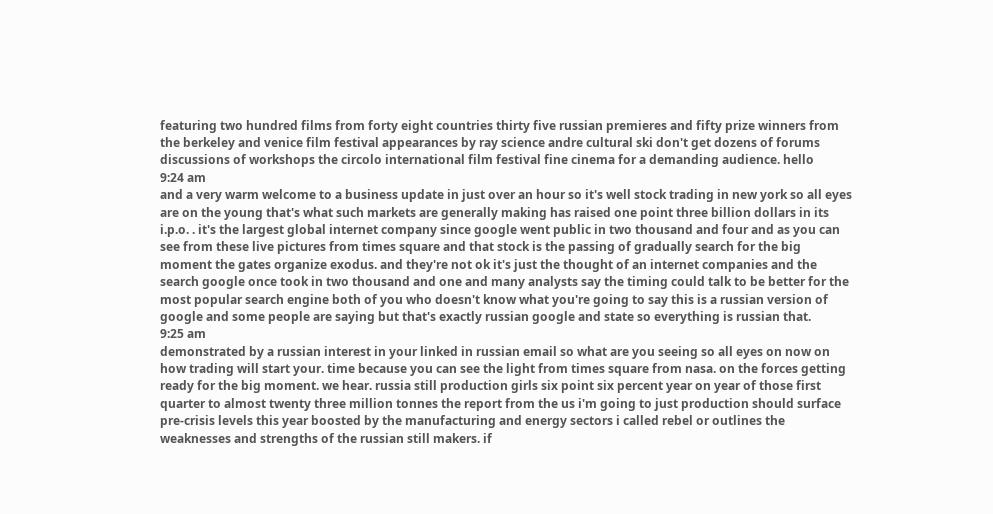featuring two hundred films from forty eight countries thirty five russian premieres and fifty prize winners from the berkeley and venice film festival appearances by ray science andre cultural ski don't get dozens of forums discussions of workshops the circolo international film festival fine cinema for a demanding audience. hello
9:24 am
and a very warm welcome to a business update in just over an hour so it's well stock trading in new york so all eyes are on the young that's what such markets are generally making has raised one point three billion dollars in its i.p.o. . it's the largest global internet company since google went public in two thousand and four and as you can see from these live pictures from times square and that stock is the passing of gradually search for the big moment the gates organize exodus. and they're not ok it's just the thought of an internet companies and the search google once took in two thousand and one and many analysts say the timing could talk to be better for the most popular search engine both of you who doesn't know what you're going to say this is a russian version of google and some people are saying but that's exactly russian google and state so everything is russian that.
9:25 am
demonstrated by a russian interest in your linked in russian email so what are you seeing so all eyes on now on how trading will start your. time because you can see the light from times square from nasa. on the forces getting ready for the big moment. we hear. russia still production girls six point six percent year on year of those first quarter to almost twenty three million tonnes the report from the us i'm going to just production should surface pre-crisis levels this year boosted by the manufacturing and energy sectors i called rebel or outlines the weaknesses and strengths of the russian still makers. if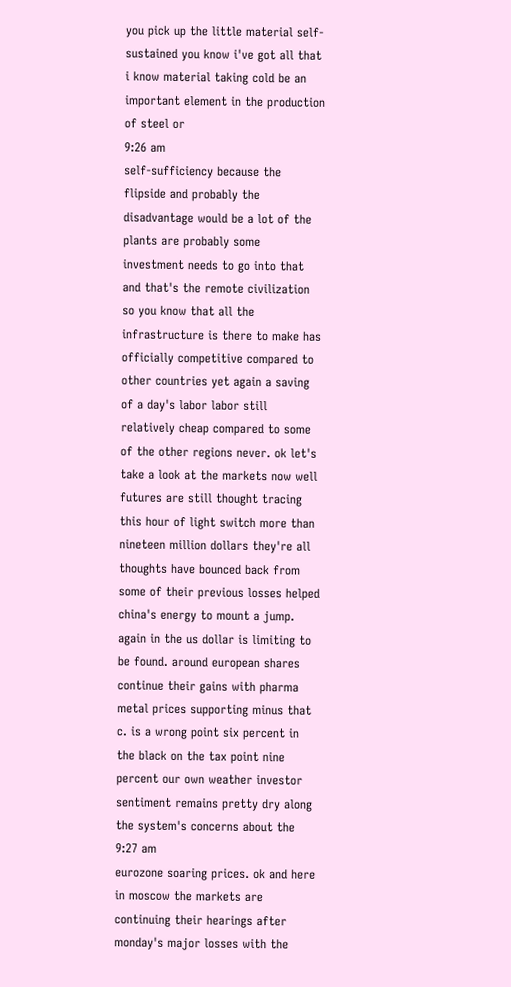you pick up the little material self-sustained you know i've got all that i know material taking cold be an important element in the production of steel or
9:26 am
self-sufficiency because the flipside and probably the disadvantage would be a lot of the plants are probably some investment needs to go into that and that's the remote civilization so you know that all the infrastructure is there to make has officially competitive compared to other countries yet again a saving of a day's labor labor still relatively cheap compared to some of the other regions never. ok let's take a look at the markets now well futures are still thought tracing this hour of light switch more than nineteen million dollars they're all thoughts have bounced back from some of their previous losses helped china's energy to mount a jump. again in the us dollar is limiting to be found. around european shares continue their gains with pharma metal prices supporting minus that c. is a wrong point six percent in the black on the tax point nine percent our own weather investor sentiment remains pretty dry along the system's concerns about the
9:27 am
eurozone soaring prices. ok and here in moscow the markets are continuing their hearings after monday's major losses with the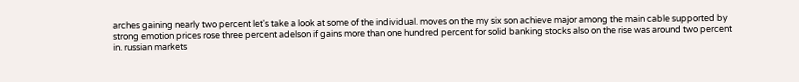arches gaining nearly two percent let's take a look at some of the individual. moves on the my six son achieve major among the main cable supported by strong emotion prices rose three percent adelson if gains more than one hundred percent for solid banking stocks also on the rise was around two percent in. russian markets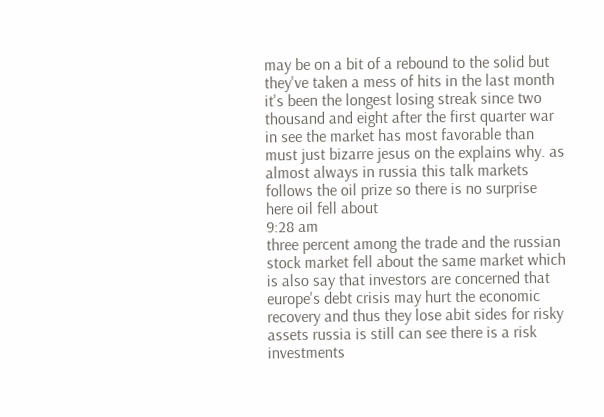may be on a bit of a rebound to the solid but they've taken a mess of hits in the last month it's been the longest losing streak since two thousand and eight after the first quarter war in see the market has most favorable than must just bizarre jesus on the explains why. as almost always in russia this talk markets follows the oil prize so there is no surprise here oil fell about
9:28 am
three percent among the trade and the russian stock market fell about the same market which is also say that investors are concerned that europe's debt crisis may hurt the economic recovery and thus they lose abit sides for risky assets russia is still can see there is a risk investments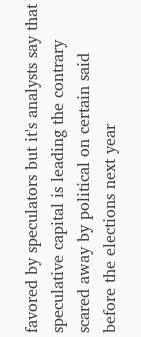favored by speculators but it's analysts say that speculative capital is leading the contrary scared away by political on certain said before the elections next year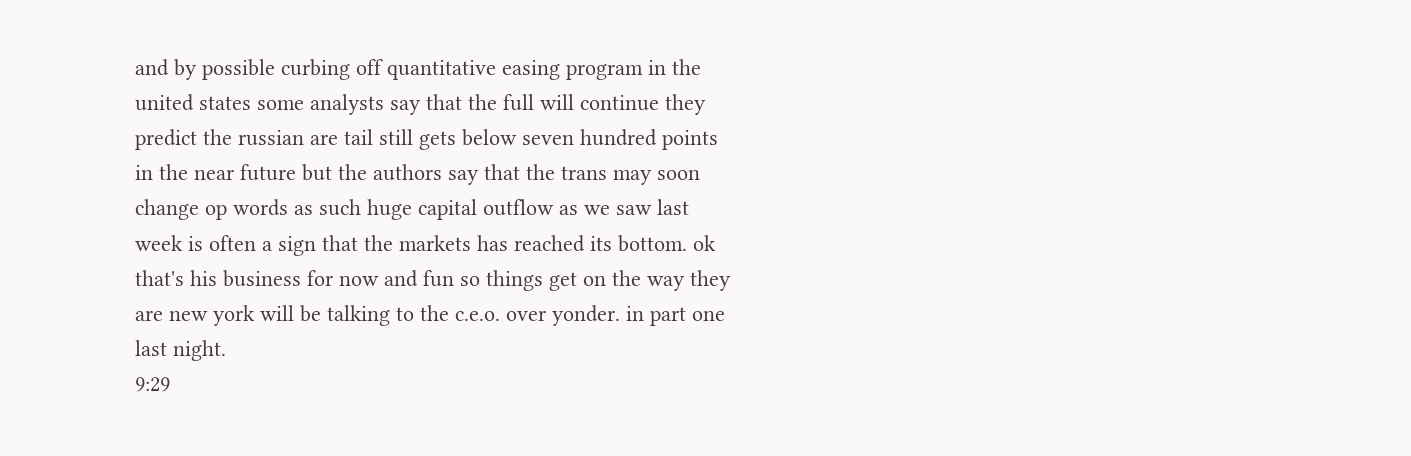and by possible curbing off quantitative easing program in the united states some analysts say that the full will continue they predict the russian are tail still gets below seven hundred points in the near future but the authors say that the trans may soon change op words as such huge capital outflow as we saw last week is often a sign that the markets has reached its bottom. ok that's his business for now and fun so things get on the way they are new york will be talking to the c.e.o. over yonder. in part one last night.
9:29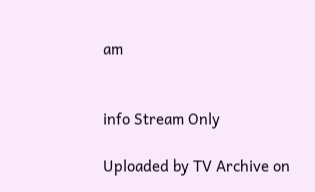am


info Stream Only

Uploaded by TV Archive on